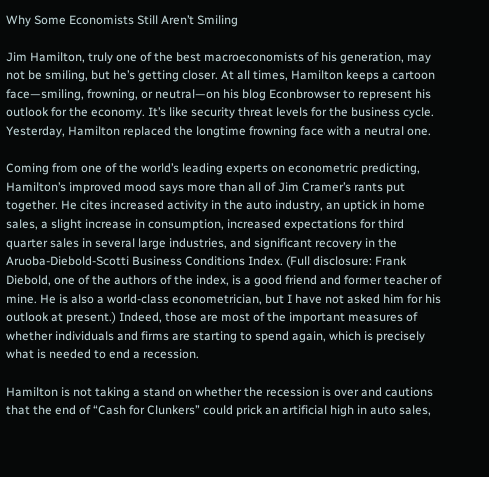Why Some Economists Still Aren’t Smiling

Jim Hamilton, truly one of the best macroeconomists of his generation, may not be smiling, but he’s getting closer. At all times, Hamilton keeps a cartoon face—smiling, frowning, or neutral—on his blog Econbrowser to represent his outlook for the economy. It’s like security threat levels for the business cycle. Yesterday, Hamilton replaced the longtime frowning face with a neutral one.

Coming from one of the world’s leading experts on econometric predicting, Hamilton’s improved mood says more than all of Jim Cramer’s rants put together. He cites increased activity in the auto industry, an uptick in home sales, a slight increase in consumption, increased expectations for third quarter sales in several large industries, and significant recovery in the Aruoba-Diebold-Scotti Business Conditions Index. (Full disclosure: Frank Diebold, one of the authors of the index, is a good friend and former teacher of mine. He is also a world-class econometrician, but I have not asked him for his outlook at present.) Indeed, those are most of the important measures of whether individuals and firms are starting to spend again, which is precisely what is needed to end a recession.

Hamilton is not taking a stand on whether the recession is over and cautions that the end of “Cash for Clunkers” could prick an artificial high in auto sales,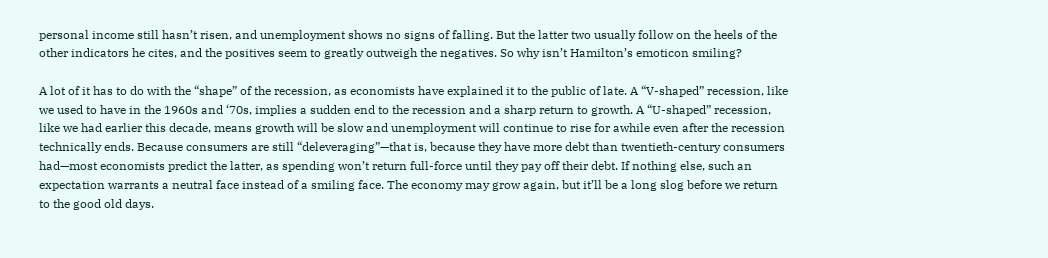personal income still hasn’t risen, and unemployment shows no signs of falling. But the latter two usually follow on the heels of the other indicators he cites, and the positives seem to greatly outweigh the negatives. So why isn’t Hamilton’s emoticon smiling?

A lot of it has to do with the “shape” of the recession, as economists have explained it to the public of late. A “V-shaped” recession, like we used to have in the 1960s and ‘70s, implies a sudden end to the recession and a sharp return to growth. A “U-shaped” recession, like we had earlier this decade, means growth will be slow and unemployment will continue to rise for awhile even after the recession technically ends. Because consumers are still “deleveraging”—that is, because they have more debt than twentieth-century consumers had—most economists predict the latter, as spending won’t return full-force until they pay off their debt. If nothing else, such an expectation warrants a neutral face instead of a smiling face. The economy may grow again, but it’ll be a long slog before we return to the good old days.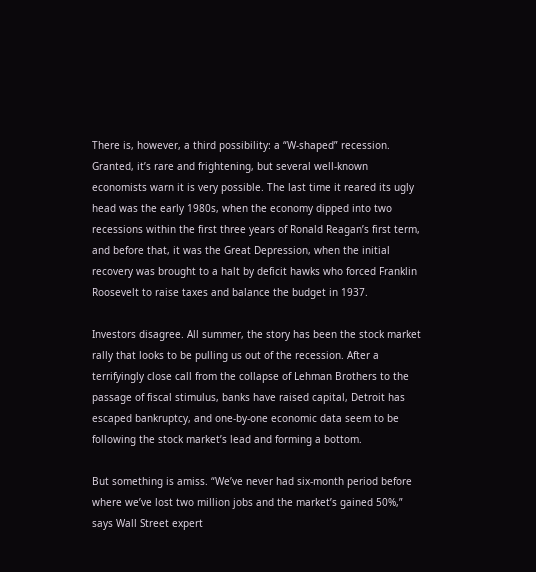There is, however, a third possibility: a “W-shaped” recession. Granted, it’s rare and frightening, but several well-known economists warn it is very possible. The last time it reared its ugly head was the early 1980s, when the economy dipped into two recessions within the first three years of Ronald Reagan’s first term, and before that, it was the Great Depression, when the initial recovery was brought to a halt by deficit hawks who forced Franklin Roosevelt to raise taxes and balance the budget in 1937.

Investors disagree. All summer, the story has been the stock market rally that looks to be pulling us out of the recession. After a terrifyingly close call from the collapse of Lehman Brothers to the passage of fiscal stimulus, banks have raised capital, Detroit has escaped bankruptcy, and one-by-one economic data seem to be following the stock market’s lead and forming a bottom.

But something is amiss. “We’ve never had six-month period before where we’ve lost two million jobs and the market’s gained 50%,” says Wall Street expert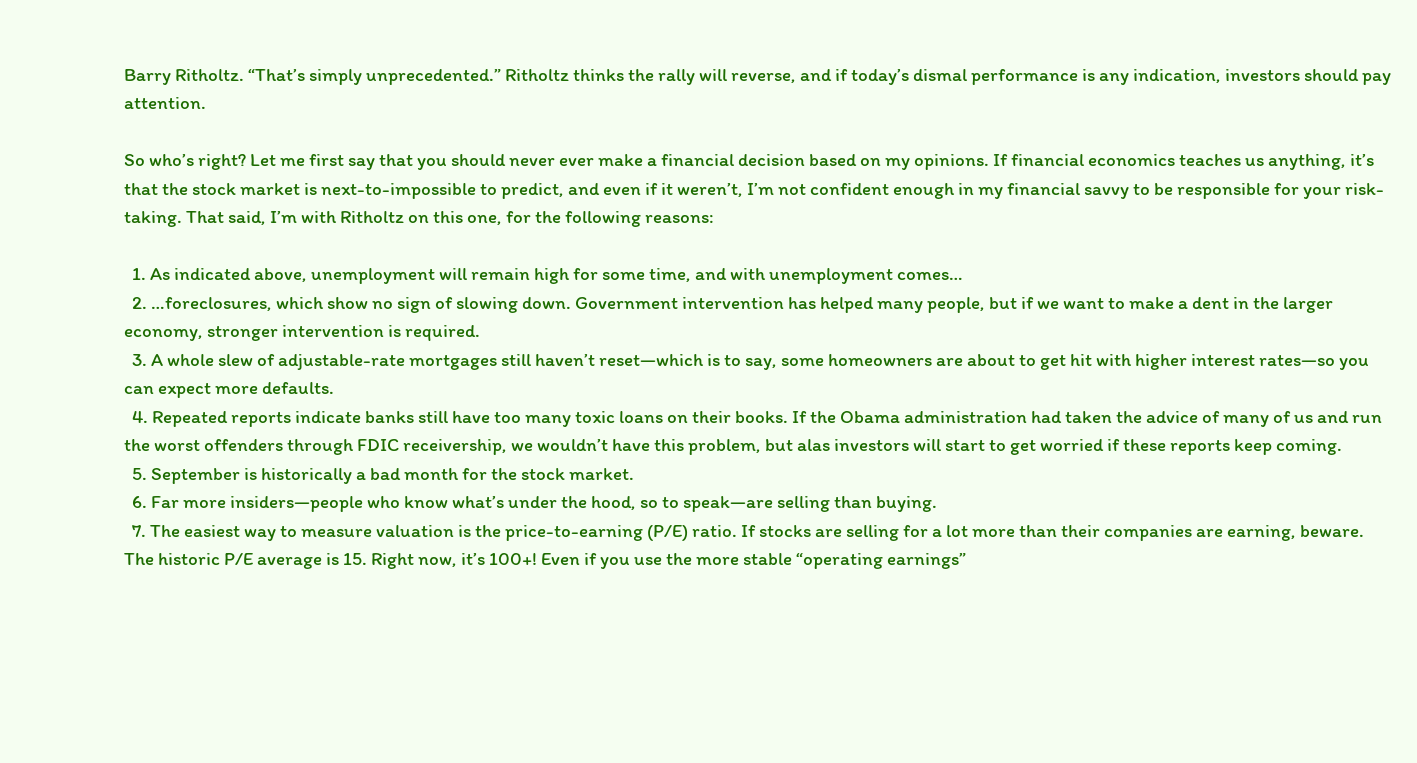Barry Ritholtz. “That’s simply unprecedented.” Ritholtz thinks the rally will reverse, and if today’s dismal performance is any indication, investors should pay attention.

So who’s right? Let me first say that you should never ever make a financial decision based on my opinions. If financial economics teaches us anything, it’s that the stock market is next-to-impossible to predict, and even if it weren’t, I’m not confident enough in my financial savvy to be responsible for your risk-taking. That said, I’m with Ritholtz on this one, for the following reasons:

  1. As indicated above, unemployment will remain high for some time, and with unemployment comes…
  2. …foreclosures, which show no sign of slowing down. Government intervention has helped many people, but if we want to make a dent in the larger economy, stronger intervention is required.
  3. A whole slew of adjustable-rate mortgages still haven’t reset—which is to say, some homeowners are about to get hit with higher interest rates—so you can expect more defaults.
  4. Repeated reports indicate banks still have too many toxic loans on their books. If the Obama administration had taken the advice of many of us and run the worst offenders through FDIC receivership, we wouldn’t have this problem, but alas investors will start to get worried if these reports keep coming.
  5. September is historically a bad month for the stock market.
  6. Far more insiders—people who know what’s under the hood, so to speak—are selling than buying.
  7. The easiest way to measure valuation is the price-to-earning (P/E) ratio. If stocks are selling for a lot more than their companies are earning, beware. The historic P/E average is 15. Right now, it’s 100+! Even if you use the more stable “operating earnings”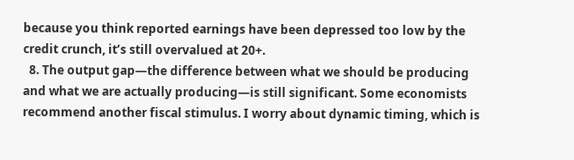because you think reported earnings have been depressed too low by the credit crunch, it’s still overvalued at 20+.
  8. The output gap—the difference between what we should be producing and what we are actually producing—is still significant. Some economists recommend another fiscal stimulus. I worry about dynamic timing, which is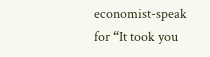economist-speak for “It took you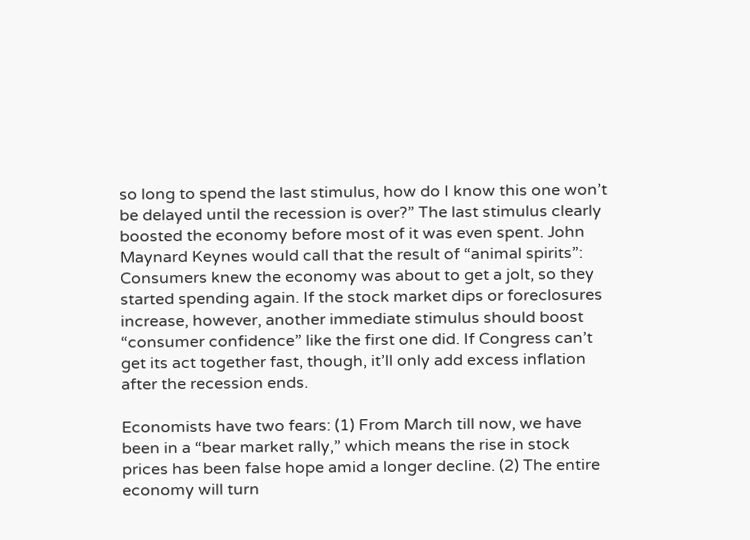so long to spend the last stimulus, how do I know this one won’t be delayed until the recession is over?” The last stimulus clearly boosted the economy before most of it was even spent. John Maynard Keynes would call that the result of “animal spirits”: Consumers knew the economy was about to get a jolt, so they started spending again. If the stock market dips or foreclosures increase, however, another immediate stimulus should boost “consumer confidence” like the first one did. If Congress can’t get its act together fast, though, it’ll only add excess inflation after the recession ends.

Economists have two fears: (1) From March till now, we have been in a “bear market rally,” which means the rise in stock prices has been false hope amid a longer decline. (2) The entire economy will turn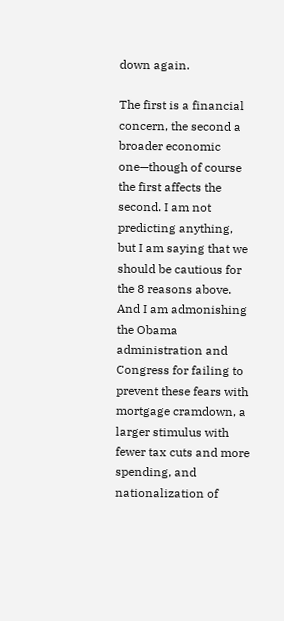down again.

The first is a financial concern, the second a broader economic one—though of course the first affects the second. I am not predicting anything, but I am saying that we should be cautious for the 8 reasons above. And I am admonishing the Obama administration and Congress for failing to prevent these fears with mortgage cramdown, a larger stimulus with fewer tax cuts and more spending, and nationalization of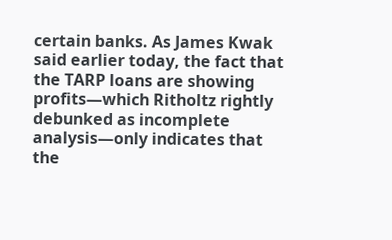certain banks. As James Kwak said earlier today, the fact that the TARP loans are showing profits—which Ritholtz rightly debunked as incomplete analysis—only indicates that the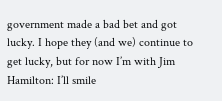government made a bad bet and got lucky. I hope they (and we) continue to get lucky, but for now I’m with Jim Hamilton: I’ll smile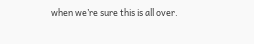when we’re sure this is all over.